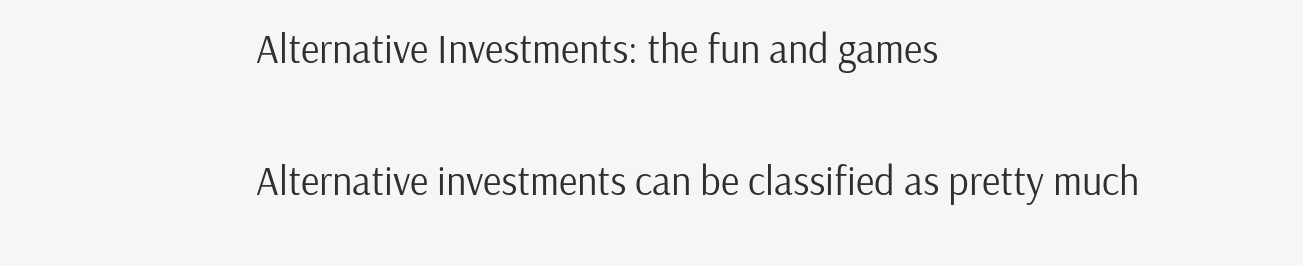Alternative Investments: the fun and games

Alternative investments can be classified as pretty much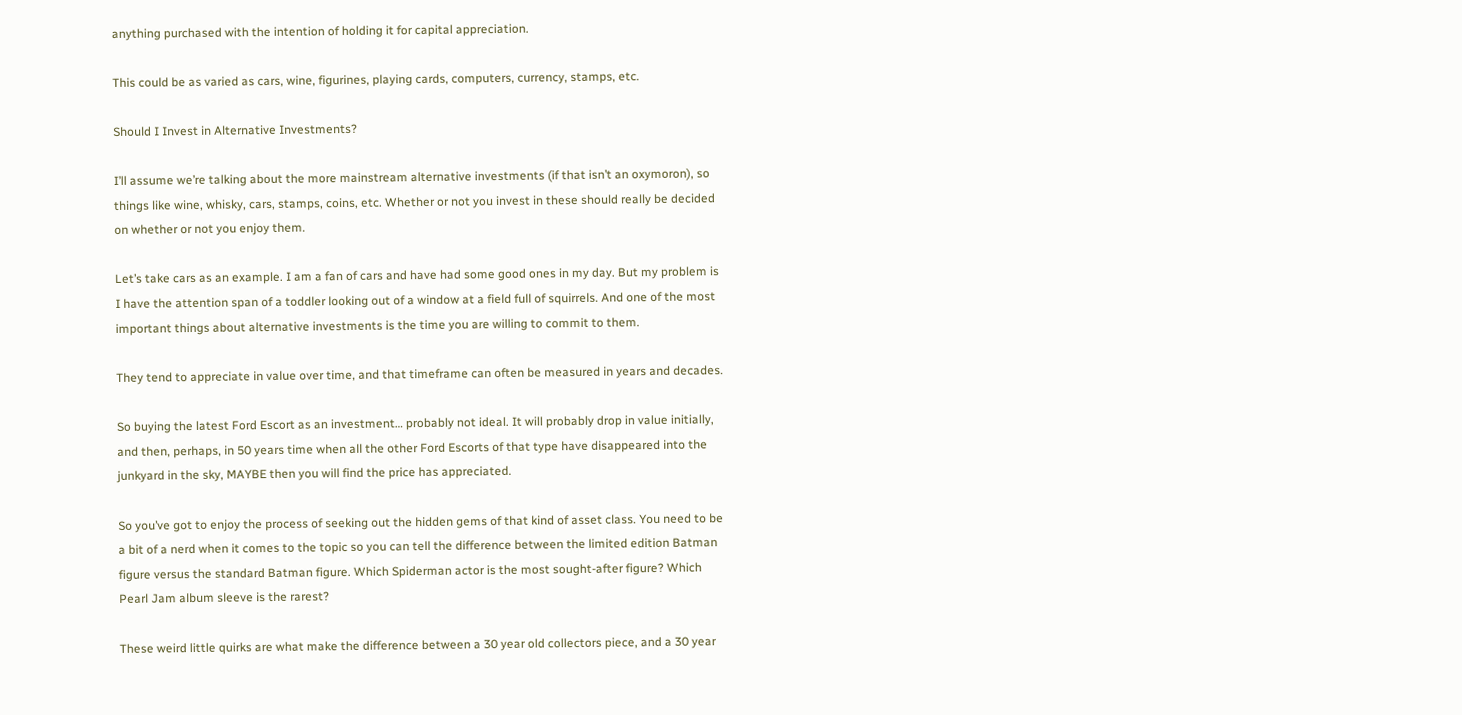anything purchased with the intention of holding it for capital appreciation.

This could be as varied as cars, wine, figurines, playing cards, computers, currency, stamps, etc.

Should I Invest in Alternative Investments?

I’ll assume we’re talking about the more mainstream alternative investments (if that isn’t an oxymoron), so things like wine, whisky, cars, stamps, coins, etc. Whether or not you invest in these should really be decided on whether or not you enjoy them.

Let’s take cars as an example. I am a fan of cars and have had some good ones in my day. But my problem is I have the attention span of a toddler looking out of a window at a field full of squirrels. And one of the most important things about alternative investments is the time you are willing to commit to them.

They tend to appreciate in value over time, and that timeframe can often be measured in years and decades.

So buying the latest Ford Escort as an investment… probably not ideal. It will probably drop in value initially, and then, perhaps, in 50 years time when all the other Ford Escorts of that type have disappeared into the junkyard in the sky, MAYBE then you will find the price has appreciated.

So you’ve got to enjoy the process of seeking out the hidden gems of that kind of asset class. You need to be a bit of a nerd when it comes to the topic so you can tell the difference between the limited edition Batman figure versus the standard Batman figure. Which Spiderman actor is the most sought-after figure? Which Pearl Jam album sleeve is the rarest?

These weird little quirks are what make the difference between a 30 year old collectors piece, and a 30 year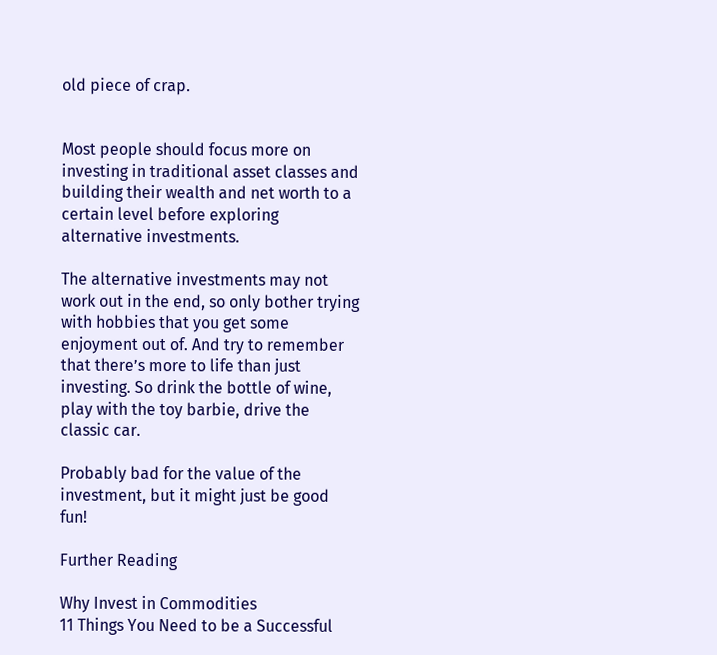old piece of crap.


Most people should focus more on investing in traditional asset classes and building their wealth and net worth to a certain level before exploring alternative investments.

The alternative investments may not work out in the end, so only bother trying with hobbies that you get some enjoyment out of. And try to remember that there’s more to life than just investing. So drink the bottle of wine, play with the toy barbie, drive the classic car.

Probably bad for the value of the investment, but it might just be good fun!

Further Reading

Why Invest in Commodities
11 Things You Need to be a Successful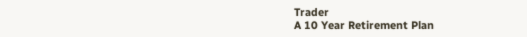Trader
A 10 Year Retirement Plan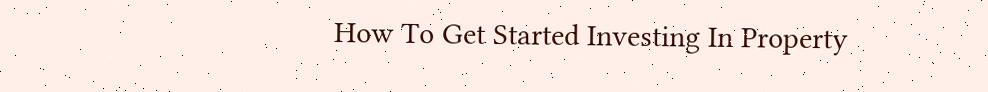How To Get Started Investing In Property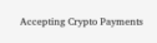Accepting Crypto Payments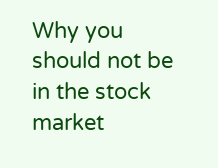Why you should not be in the stock market